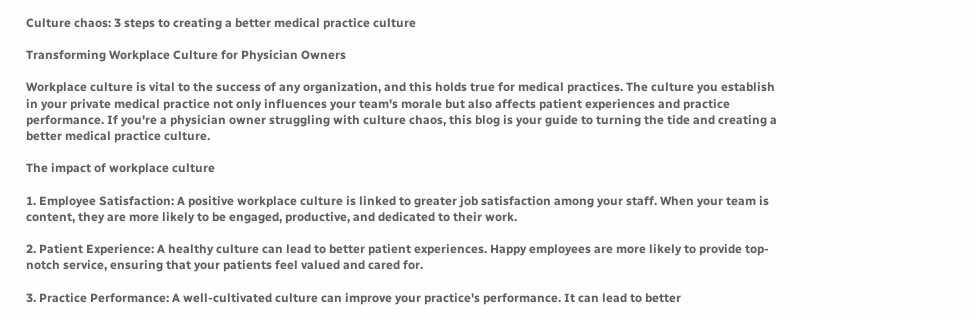Culture chaos: 3 steps to creating a better medical practice culture

Transforming Workplace Culture for Physician Owners

Workplace culture is vital to the success of any organization, and this holds true for medical practices. The culture you establish in your private medical practice not only influences your team's morale but also affects patient experiences and practice performance. If you're a physician owner struggling with culture chaos, this blog is your guide to turning the tide and creating a better medical practice culture.

The impact of workplace culture

1. Employee Satisfaction: A positive workplace culture is linked to greater job satisfaction among your staff. When your team is content, they are more likely to be engaged, productive, and dedicated to their work.

2. Patient Experience: A healthy culture can lead to better patient experiences. Happy employees are more likely to provide top-notch service, ensuring that your patients feel valued and cared for.

3. Practice Performance: A well-cultivated culture can improve your practice's performance. It can lead to better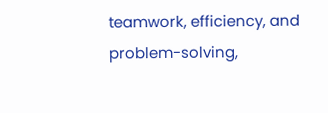teamwork, efficiency, and problem-solving,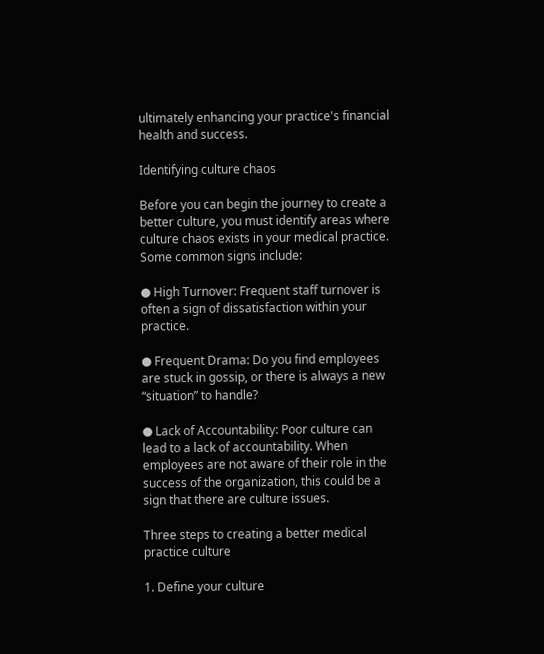ultimately enhancing your practice's financial health and success.

Identifying culture chaos

Before you can begin the journey to create a better culture, you must identify areas where culture chaos exists in your medical practice. Some common signs include:

● High Turnover: Frequent staff turnover is often a sign of dissatisfaction within your practice.

● Frequent Drama: Do you find employees are stuck in gossip, or there is always a new “situation” to handle?

● Lack of Accountability: Poor culture can lead to a lack of accountability. When employees are not aware of their role in the success of the organization, this could be a sign that there are culture issues.

Three steps to creating a better medical practice culture

1. Define your culture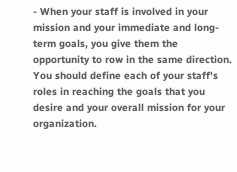- When your staff is involved in your mission and your immediate and long-term goals, you give them the opportunity to row in the same direction. You should define each of your staff's roles in reaching the goals that you desire and your overall mission for your organization.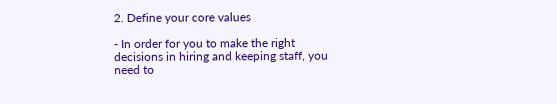2. Define your core values

- In order for you to make the right decisions in hiring and keeping staff, you need to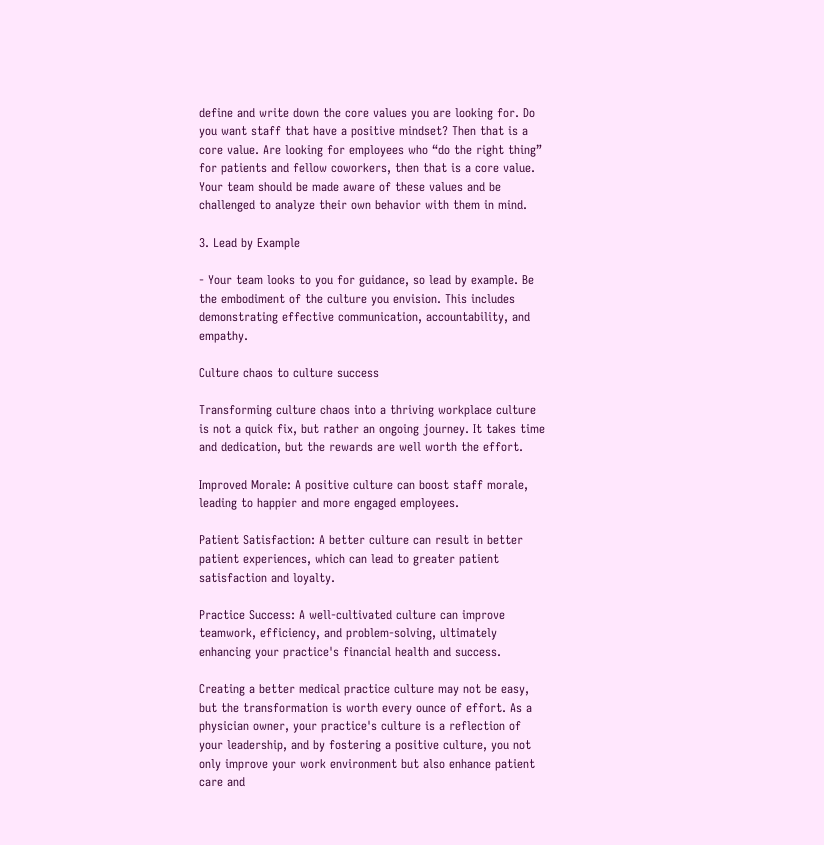define and write down the core values you are looking for. Do you want staff that have a positive mindset? Then that is a core value. Are looking for employees who “do the right thing” for patients and fellow coworkers, then that is a core value. Your team should be made aware of these values and be challenged to analyze their own behavior with them in mind.

3. Lead by Example

- Your team looks to you for guidance, so lead by example. Be the embodiment of the culture you envision. This includes demonstrating effective communication, accountability, and empathy.

Culture chaos to culture success

Transforming culture chaos into a thriving workplace culture is not a quick fix, but rather an ongoing journey. It takes time and dedication, but the rewards are well worth the effort.

Improved Morale: A positive culture can boost staff morale, leading to happier and more engaged employees.

Patient Satisfaction: A better culture can result in better patient experiences, which can lead to greater patient satisfaction and loyalty.

Practice Success: A well-cultivated culture can improve teamwork, efficiency, and problem-solving, ultimately enhancing your practice's financial health and success.

Creating a better medical practice culture may not be easy, but the transformation is worth every ounce of effort. As a physician owner, your practice's culture is a reflection of your leadership, and by fostering a positive culture, you not only improve your work environment but also enhance patient care and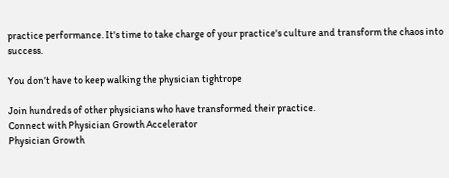practice performance. It's time to take charge of your practice's culture and transform the chaos into success.

You don’t have to keep walking the physician tightrope

Join hundreds of other physicians who have transformed their practice.
Connect with Physician Growth Accelerator
Physician Growth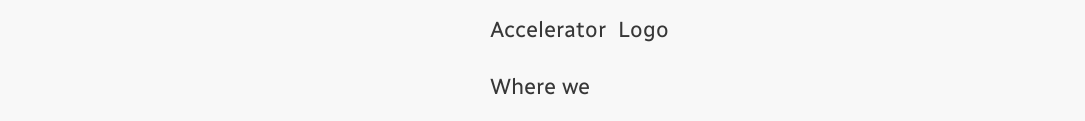Accelerator  Logo

Where we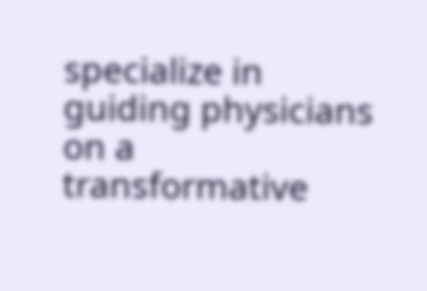specialize in guiding physicians on a transformative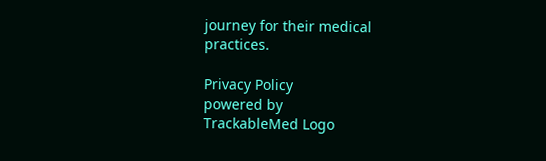journey for their medical practices.

Privacy Policy
powered by
TrackableMed Logo